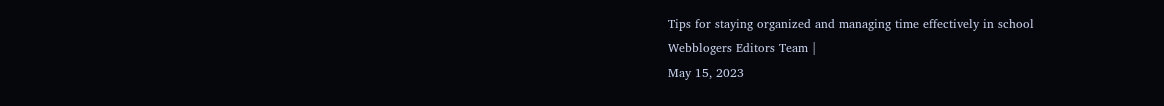Tips for staying organized and managing time effectively in school
Webblogers Editors Team |
May 15, 2023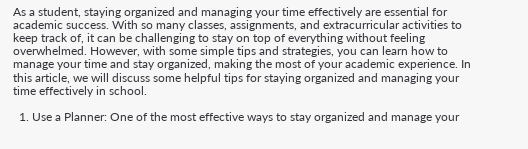As a student, staying organized and managing your time effectively are essential for academic success. With so many classes, assignments, and extracurricular activities to keep track of, it can be challenging to stay on top of everything without feeling overwhelmed. However, with some simple tips and strategies, you can learn how to manage your time and stay organized, making the most of your academic experience. In this article, we will discuss some helpful tips for staying organized and managing your time effectively in school.

  1. Use a Planner: One of the most effective ways to stay organized and manage your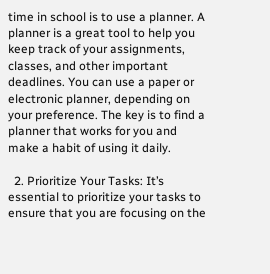time in school is to use a planner. A planner is a great tool to help you keep track of your assignments, classes, and other important deadlines. You can use a paper or electronic planner, depending on your preference. The key is to find a planner that works for you and make a habit of using it daily.

  2. Prioritize Your Tasks: It’s essential to prioritize your tasks to ensure that you are focusing on the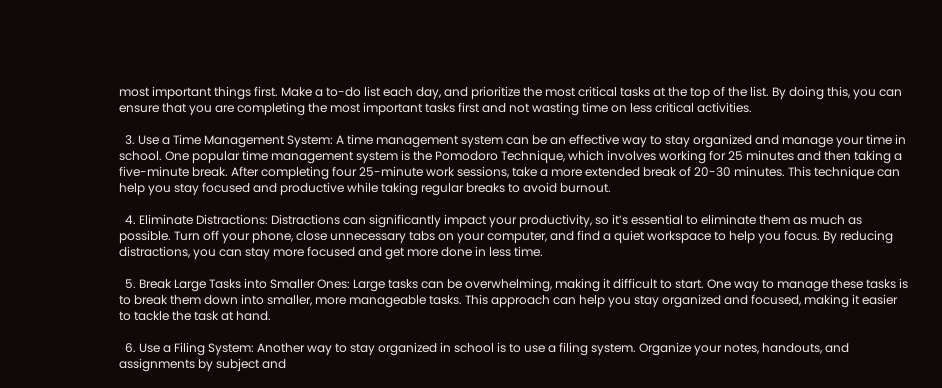most important things first. Make a to-do list each day, and prioritize the most critical tasks at the top of the list. By doing this, you can ensure that you are completing the most important tasks first and not wasting time on less critical activities.

  3. Use a Time Management System: A time management system can be an effective way to stay organized and manage your time in school. One popular time management system is the Pomodoro Technique, which involves working for 25 minutes and then taking a five-minute break. After completing four 25-minute work sessions, take a more extended break of 20-30 minutes. This technique can help you stay focused and productive while taking regular breaks to avoid burnout.

  4. Eliminate Distractions: Distractions can significantly impact your productivity, so it’s essential to eliminate them as much as possible. Turn off your phone, close unnecessary tabs on your computer, and find a quiet workspace to help you focus. By reducing distractions, you can stay more focused and get more done in less time.

  5. Break Large Tasks into Smaller Ones: Large tasks can be overwhelming, making it difficult to start. One way to manage these tasks is to break them down into smaller, more manageable tasks. This approach can help you stay organized and focused, making it easier to tackle the task at hand.

  6. Use a Filing System: Another way to stay organized in school is to use a filing system. Organize your notes, handouts, and assignments by subject and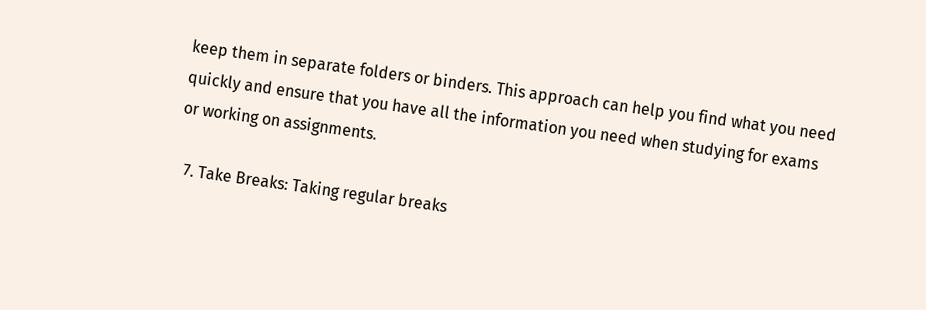keep them in separate folders or binders. This approach can help you find what you need quickly and ensure that you have all the information you need when studying for exams or working on assignments.

  7. Take Breaks: Taking regular breaks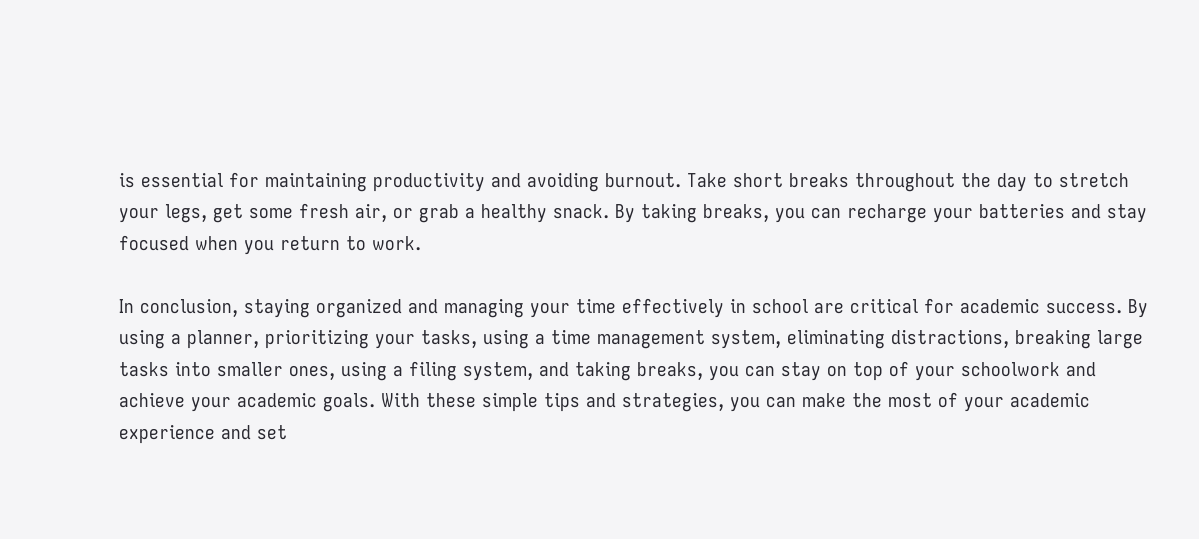is essential for maintaining productivity and avoiding burnout. Take short breaks throughout the day to stretch your legs, get some fresh air, or grab a healthy snack. By taking breaks, you can recharge your batteries and stay focused when you return to work.

In conclusion, staying organized and managing your time effectively in school are critical for academic success. By using a planner, prioritizing your tasks, using a time management system, eliminating distractions, breaking large tasks into smaller ones, using a filing system, and taking breaks, you can stay on top of your schoolwork and achieve your academic goals. With these simple tips and strategies, you can make the most of your academic experience and set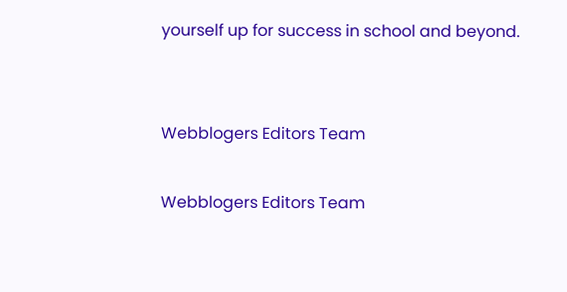yourself up for success in school and beyond.


Webblogers Editors Team

Webblogers Editors Team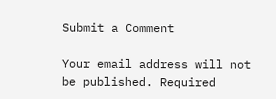Submit a Comment

Your email address will not be published. Required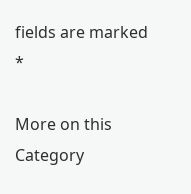fields are marked *

More on this Category